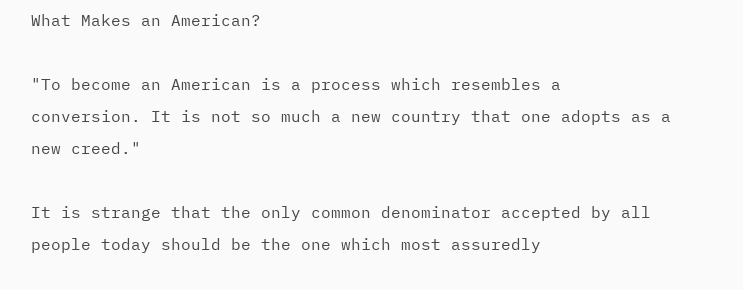What Makes an American?

"To become an American is a process which resembles a conversion. It is not so much a new country that one adopts as a new creed."

It is strange that the only common denominator accepted by all people today should be the one which most assuredly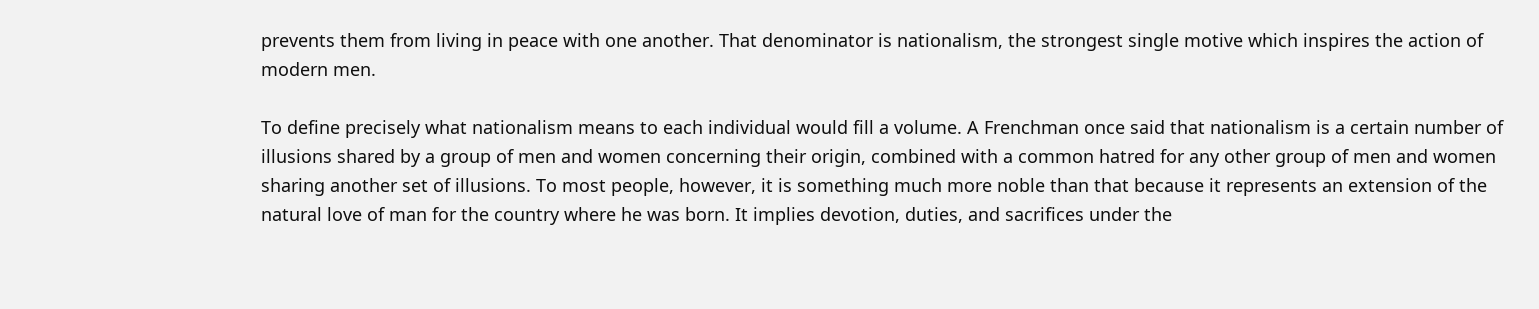prevents them from living in peace with one another. That denominator is nationalism, the strongest single motive which inspires the action of modern men.

To define precisely what nationalism means to each individual would fill a volume. A Frenchman once said that nationalism is a certain number of illusions shared by a group of men and women concerning their origin, combined with a common hatred for any other group of men and women sharing another set of illusions. To most people, however, it is something much more noble than that because it represents an extension of the natural love of man for the country where he was born. It implies devotion, duties, and sacrifices under the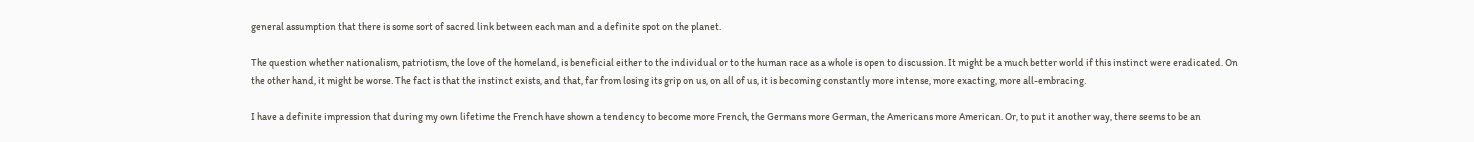general assumption that there is some sort of sacred link between each man and a definite spot on the planet.

The question whether nationalism, patriotism, the love of the homeland, is beneficial either to the individual or to the human race as a whole is open to discussion. It might be a much better world if this instinct were eradicated. On the other hand, it might be worse. The fact is that the instinct exists, and that, far from losing its grip on us, on all of us, it is becoming constantly more intense, more exacting, more all-embracing.

I have a definite impression that during my own lifetime the French have shown a tendency to become more French, the Germans more German, the Americans more American. Or, to put it another way, there seems to be an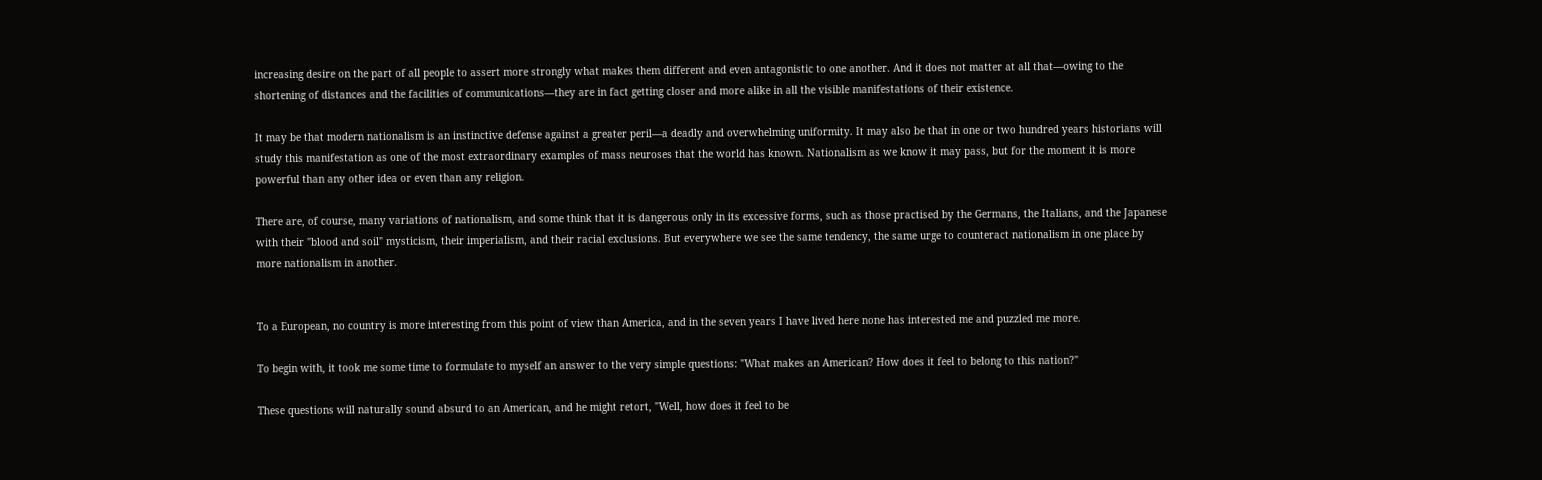increasing desire on the part of all people to assert more strongly what makes them different and even antagonistic to one another. And it does not matter at all that—owing to the shortening of distances and the facilities of communications—they are in fact getting closer and more alike in all the visible manifestations of their existence.

It may be that modern nationalism is an instinctive defense against a greater peril—a deadly and overwhelming uniformity. It may also be that in one or two hundred years historians will study this manifestation as one of the most extraordinary examples of mass neuroses that the world has known. Nationalism as we know it may pass, but for the moment it is more powerful than any other idea or even than any religion.

There are, of course, many variations of nationalism, and some think that it is dangerous only in its excessive forms, such as those practised by the Germans, the Italians, and the Japanese with their "blood and soil" mysticism, their imperialism, and their racial exclusions. But everywhere we see the same tendency, the same urge to counteract nationalism in one place by more nationalism in another.


To a European, no country is more interesting from this point of view than America, and in the seven years I have lived here none has interested me and puzzled me more.

To begin with, it took me some time to formulate to myself an answer to the very simple questions: "What makes an American? How does it feel to belong to this nation?"

These questions will naturally sound absurd to an American, and he might retort, "Well, how does it feel to be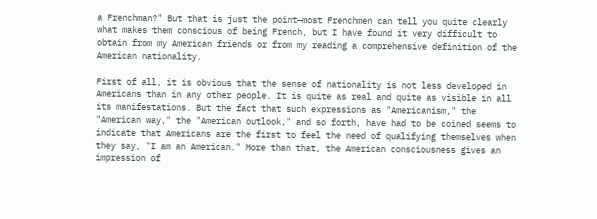a Frenchman?" But that is just the point—most Frenchmen can tell you quite clearly what makes them conscious of being French, but I have found it very difficult to obtain from my American friends or from my reading a comprehensive definition of the American nationality.

First of all, it is obvious that the sense of nationality is not less developed in Americans than in any other people. It is quite as real and quite as visible in all its manifestations. But the fact that such expressions as "Americanism," the "American way," the "American outlook," and so forth, have had to be coined seems to indicate that Americans are the first to feel the need of qualifying themselves when they say, "I am an American." More than that, the American consciousness gives an impression of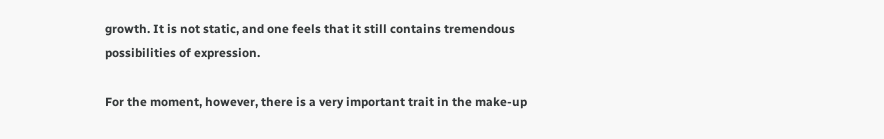growth. It is not static, and one feels that it still contains tremendous possibilities of expression.

For the moment, however, there is a very important trait in the make-up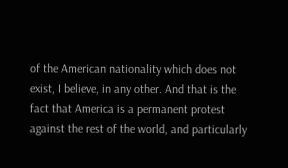of the American nationality which does not exist, I believe, in any other. And that is the fact that America is a permanent protest against the rest of the world, and particularly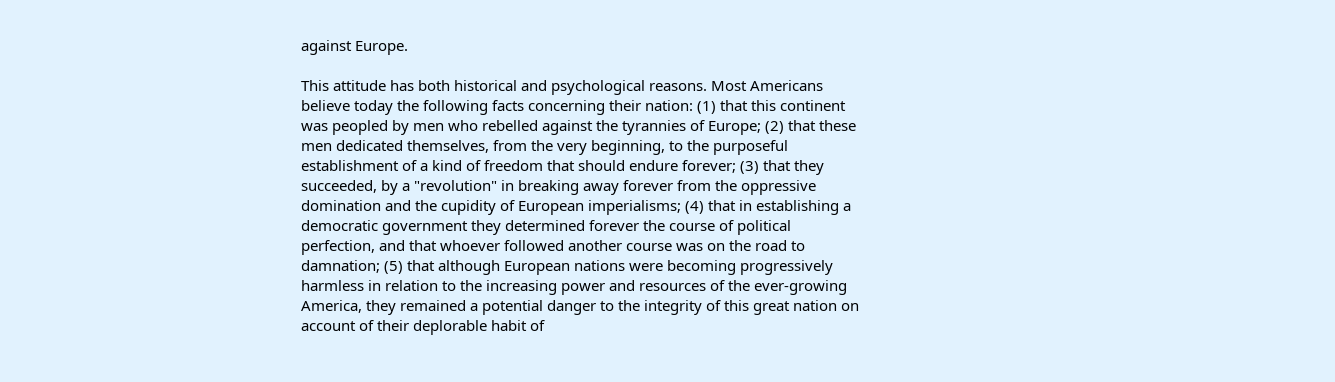against Europe.

This attitude has both historical and psychological reasons. Most Americans believe today the following facts concerning their nation: (1) that this continent was peopled by men who rebelled against the tyrannies of Europe; (2) that these men dedicated themselves, from the very beginning, to the purposeful establishment of a kind of freedom that should endure forever; (3) that they succeeded, by a "revolution" in breaking away forever from the oppressive domination and the cupidity of European imperialisms; (4) that in establishing a democratic government they determined forever the course of political perfection, and that whoever followed another course was on the road to damnation; (5) that although European nations were becoming progressively harmless in relation to the increasing power and resources of the ever-growing America, they remained a potential danger to the integrity of this great nation on account of their deplorable habit of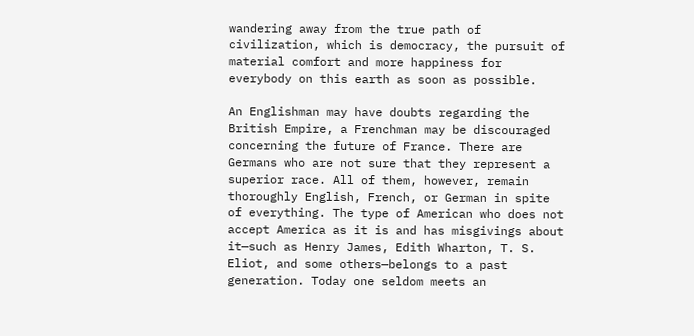wandering away from the true path of civilization, which is democracy, the pursuit of material comfort and more happiness for everybody on this earth as soon as possible.

An Englishman may have doubts regarding the British Empire, a Frenchman may be discouraged concerning the future of France. There are Germans who are not sure that they represent a superior race. All of them, however, remain thoroughly English, French, or German in spite of everything. The type of American who does not accept America as it is and has misgivings about it—such as Henry James, Edith Wharton, T. S. Eliot, and some others—belongs to a past generation. Today one seldom meets an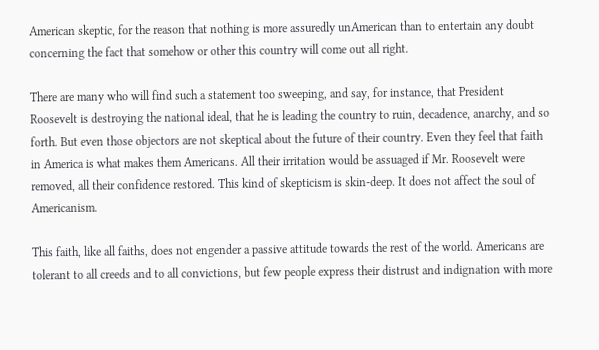American skeptic, for the reason that nothing is more assuredly unAmerican than to entertain any doubt concerning the fact that somehow or other this country will come out all right.

There are many who will find such a statement too sweeping, and say, for instance, that President Roosevelt is destroying the national ideal, that he is leading the country to ruin, decadence, anarchy, and so forth. But even those objectors are not skeptical about the future of their country. Even they feel that faith in America is what makes them Americans. All their irritation would be assuaged if Mr. Roosevelt were removed, all their confidence restored. This kind of skepticism is skin-deep. It does not affect the soul of Americanism.

This faith, like all faiths, does not engender a passive attitude towards the rest of the world. Americans are tolerant to all creeds and to all convictions, but few people express their distrust and indignation with more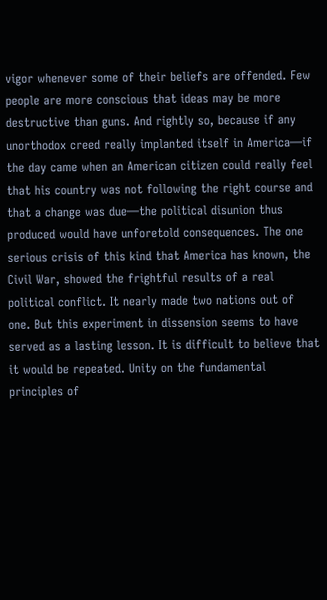vigor whenever some of their beliefs are offended. Few people are more conscious that ideas may be more destructive than guns. And rightly so, because if any unorthodox creed really implanted itself in America—if the day came when an American citizen could really feel that his country was not following the right course and that a change was due—the political disunion thus produced would have unforetold consequences. The one serious crisis of this kind that America has known, the Civil War, showed the frightful results of a real political conflict. It nearly made two nations out of one. But this experiment in dissension seems to have served as a lasting lesson. It is difficult to believe that it would be repeated. Unity on the fundamental principles of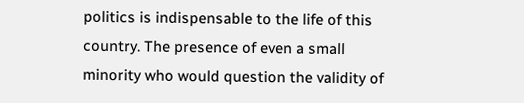politics is indispensable to the life of this country. The presence of even a small minority who would question the validity of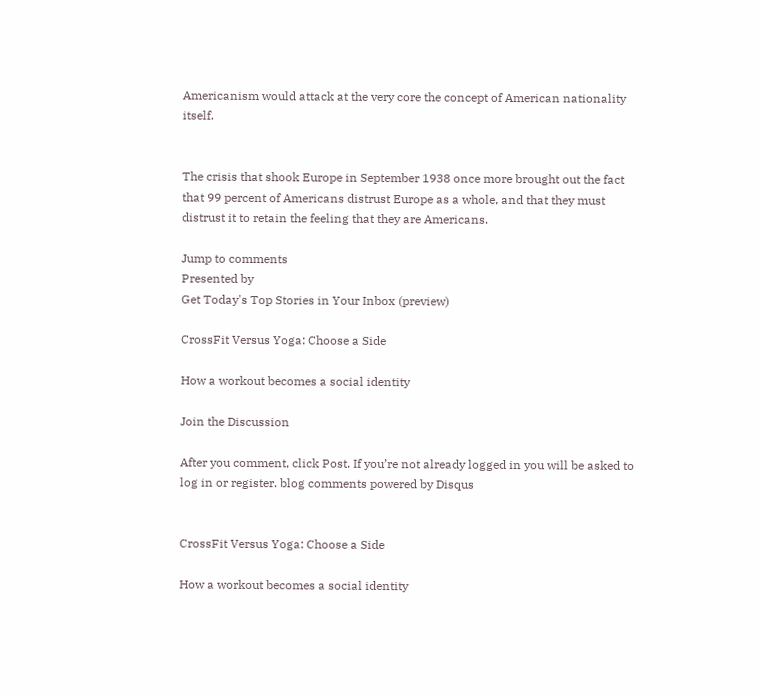Americanism would attack at the very core the concept of American nationality itself.


The crisis that shook Europe in September 1938 once more brought out the fact that 99 percent of Americans distrust Europe as a whole, and that they must distrust it to retain the feeling that they are Americans.

Jump to comments
Presented by
Get Today's Top Stories in Your Inbox (preview)

CrossFit Versus Yoga: Choose a Side

How a workout becomes a social identity

Join the Discussion

After you comment, click Post. If you’re not already logged in you will be asked to log in or register. blog comments powered by Disqus


CrossFit Versus Yoga: Choose a Side

How a workout becomes a social identity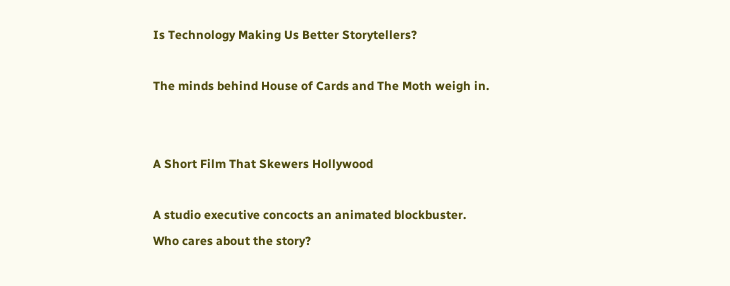Is Technology Making Us Better Storytellers?

The minds behind House of Cards and The Moth weigh in.


A Short Film That Skewers Hollywood

A studio executive concocts an animated blockbuster. Who cares about the story?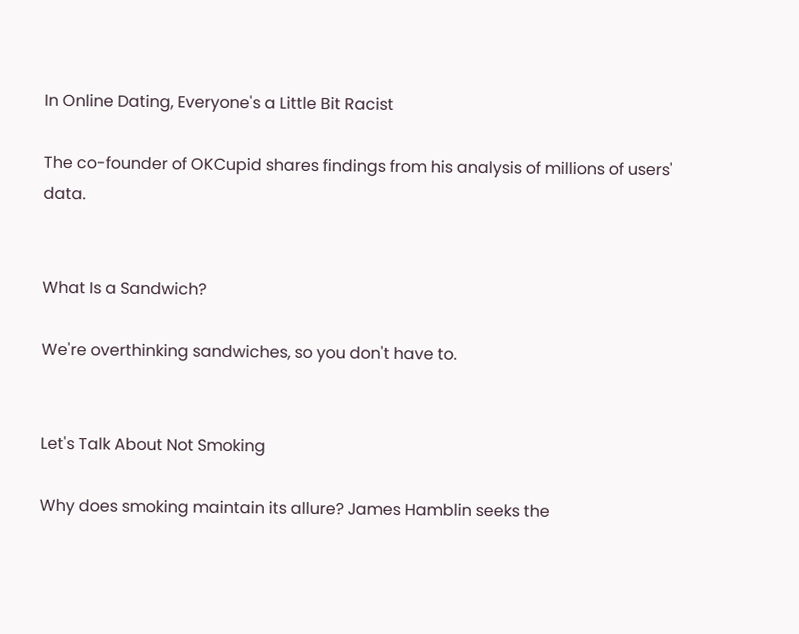In Online Dating, Everyone's a Little Bit Racist

The co-founder of OKCupid shares findings from his analysis of millions of users' data.


What Is a Sandwich?

We're overthinking sandwiches, so you don't have to.


Let's Talk About Not Smoking

Why does smoking maintain its allure? James Hamblin seeks the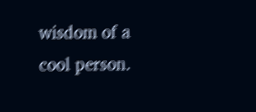wisdom of a cool person.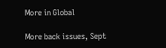More in Global

More back issues, Sept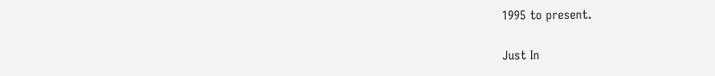1995 to present.

Just In